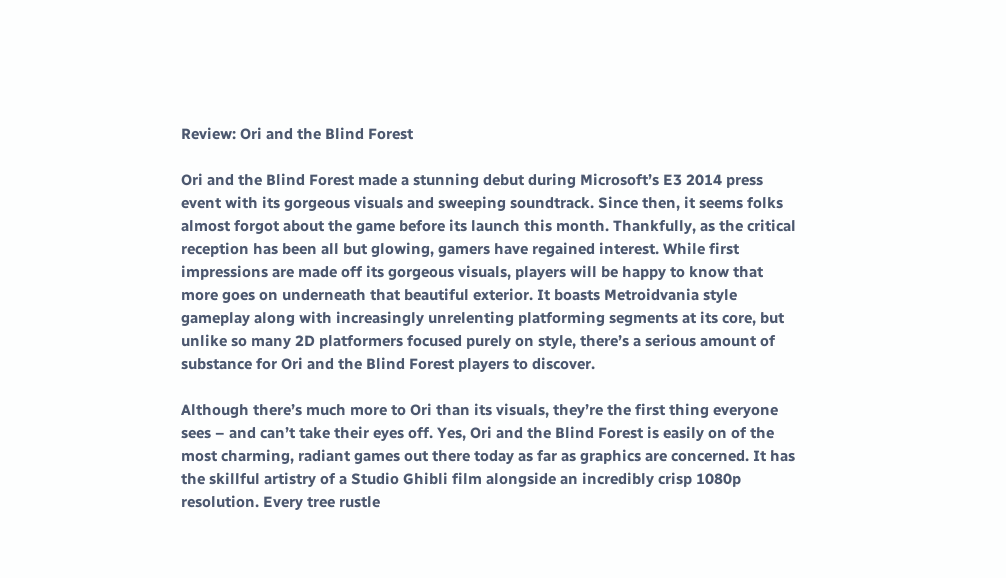Review: Ori and the Blind Forest

Ori and the Blind Forest made a stunning debut during Microsoft’s E3 2014 press event with its gorgeous visuals and sweeping soundtrack. Since then, it seems folks almost forgot about the game before its launch this month. Thankfully, as the critical reception has been all but glowing, gamers have regained interest. While first impressions are made off its gorgeous visuals, players will be happy to know that more goes on underneath that beautiful exterior. It boasts Metroidvania style gameplay along with increasingly unrelenting platforming segments at its core, but unlike so many 2D platformers focused purely on style, there’s a serious amount of substance for Ori and the Blind Forest players to discover.

Although there’s much more to Ori than its visuals, they’re the first thing everyone sees – and can’t take their eyes off. Yes, Ori and the Blind Forest is easily on of the most charming, radiant games out there today as far as graphics are concerned. It has the skillful artistry of a Studio Ghibli film alongside an incredibly crisp 1080p resolution. Every tree rustle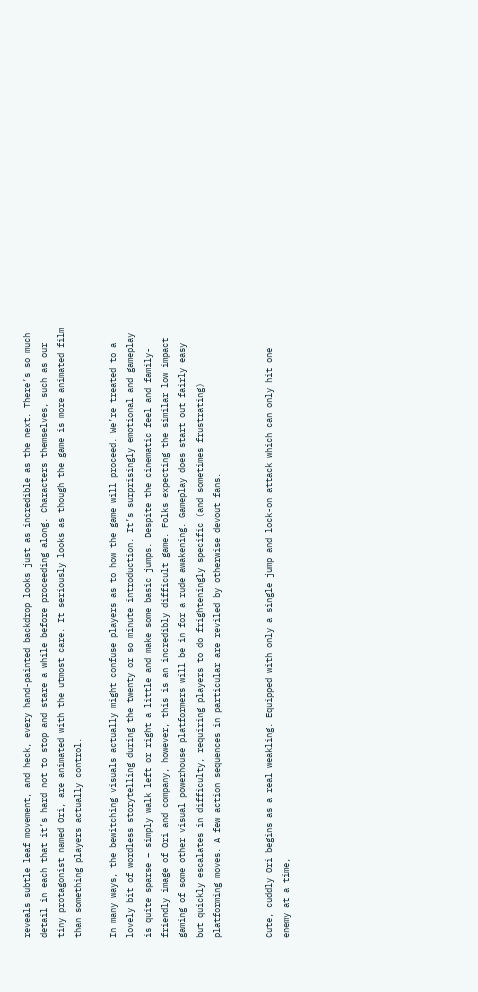reveals subtle leaf movement, and heck, every hand-painted backdrop looks just as incredible as the next. There’s so much detail in each that it’s hard not to stop and stare a while before proceeding along. Characters themselves, such as our tiny protagonist named Ori, are animated with the utmost care. It seriously looks as though the game is more animated film than something players actually control.

In many ways, the bewitching visuals actually might confuse players as to how the game will proceed. We’re treated to a lovely bit of wordless storytelling during the twenty or so minute introduction. It’s surprisingly emotional and gameplay is quite sparse – simply walk left or right a little and make some basic jumps. Despite the cinematic feel and family-friendly image of Ori and company, however, this is an incredibly difficult game. Folks expecting the similar low impact gaming of some other visual powerhouse platformers will be in for a rude awakening. Gameplay does start out fairly easy but quickly escalates in difficulty, requiring players to do frighteningly specific (and sometimes frustrating) platforming moves. A few action sequences in particular are reviled by otherwise devout fans.


Cute, cuddly Ori begins as a real weakling. Equipped with only a single jump and lock-on attack which can only hit one enemy at a time,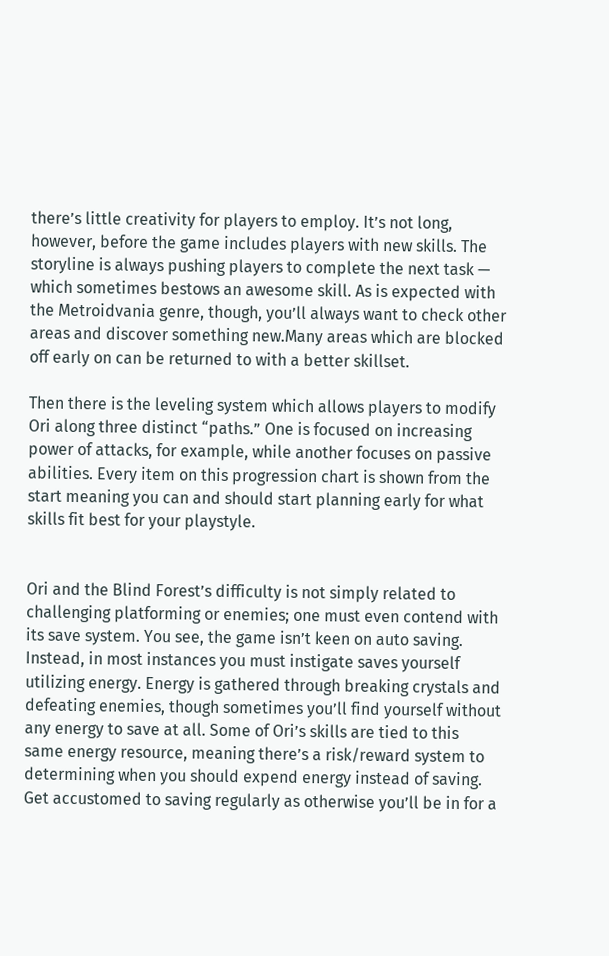there’s little creativity for players to employ. It’s not long, however, before the game includes players with new skills. The storyline is always pushing players to complete the next task — which sometimes bestows an awesome skill. As is expected with the Metroidvania genre, though, you’ll always want to check other areas and discover something new.Many areas which are blocked off early on can be returned to with a better skillset.

Then there is the leveling system which allows players to modify Ori along three distinct “paths.” One is focused on increasing power of attacks, for example, while another focuses on passive abilities. Every item on this progression chart is shown from the start meaning you can and should start planning early for what skills fit best for your playstyle.


Ori and the Blind Forest’s difficulty is not simply related to challenging platforming or enemies; one must even contend with its save system. You see, the game isn’t keen on auto saving. Instead, in most instances you must instigate saves yourself utilizing energy. Energy is gathered through breaking crystals and defeating enemies, though sometimes you’ll find yourself without any energy to save at all. Some of Ori’s skills are tied to this same energy resource, meaning there’s a risk/reward system to determining when you should expend energy instead of saving. Get accustomed to saving regularly as otherwise you’ll be in for a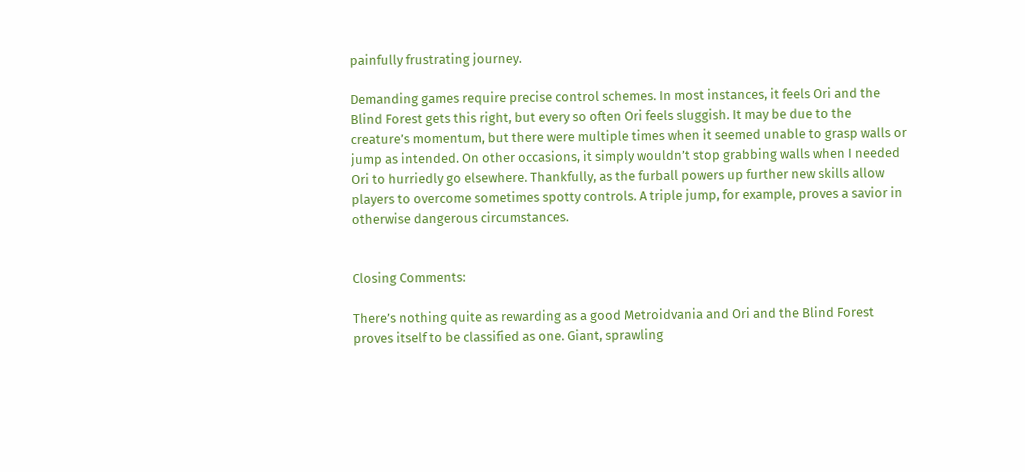painfully frustrating journey.

Demanding games require precise control schemes. In most instances, it feels Ori and the Blind Forest gets this right, but every so often Ori feels sluggish. It may be due to the creature’s momentum, but there were multiple times when it seemed unable to grasp walls or jump as intended. On other occasions, it simply wouldn’t stop grabbing walls when I needed Ori to hurriedly go elsewhere. Thankfully, as the furball powers up further new skills allow players to overcome sometimes spotty controls. A triple jump, for example, proves a savior in otherwise dangerous circumstances.


Closing Comments:

There’s nothing quite as rewarding as a good Metroidvania and Ori and the Blind Forest proves itself to be classified as one. Giant, sprawling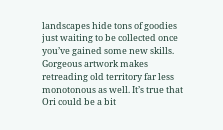landscapes hide tons of goodies just waiting to be collected once you’ve gained some new skills. Gorgeous artwork makes retreading old territory far less monotonous as well. It’s true that Ori could be a bit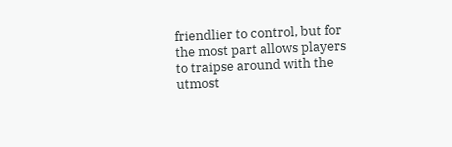friendlier to control, but for the most part allows players to traipse around with the utmost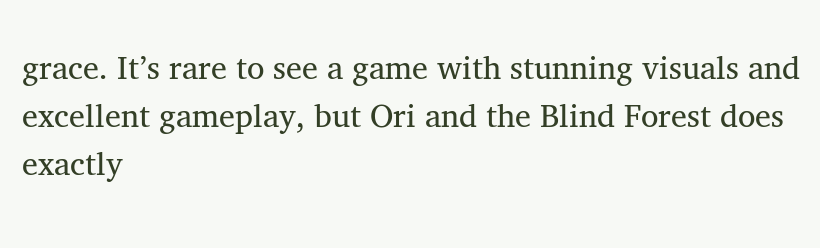grace. It’s rare to see a game with stunning visuals and excellent gameplay, but Ori and the Blind Forest does exactly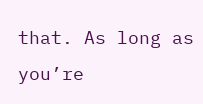that. As long as you’re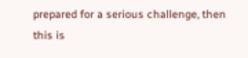prepared for a serious challenge, then this is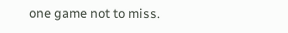one game not to miss.